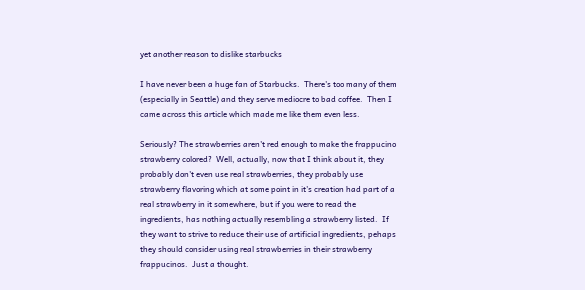yet another reason to dislike starbucks

I have never been a huge fan of Starbucks.  There's too many of them (especially in Seattle) and they serve mediocre to bad coffee.  Then I came across this article which made me like them even less.

Seriously? The strawberries aren't red enough to make the frappucino strawberry colored?  Well, actually, now that I think about it, they probably don't even use real strawberries, they probably use strawberry flavoring which at some point in it's creation had part of a real strawberry in it somewhere, but if you were to read the ingredients, has nothing actually resembling a strawberry listed.  If they want to strive to reduce their use of artificial ingredients, pehaps they should consider using real strawberries in their strawberry frappucinos.  Just a thought.